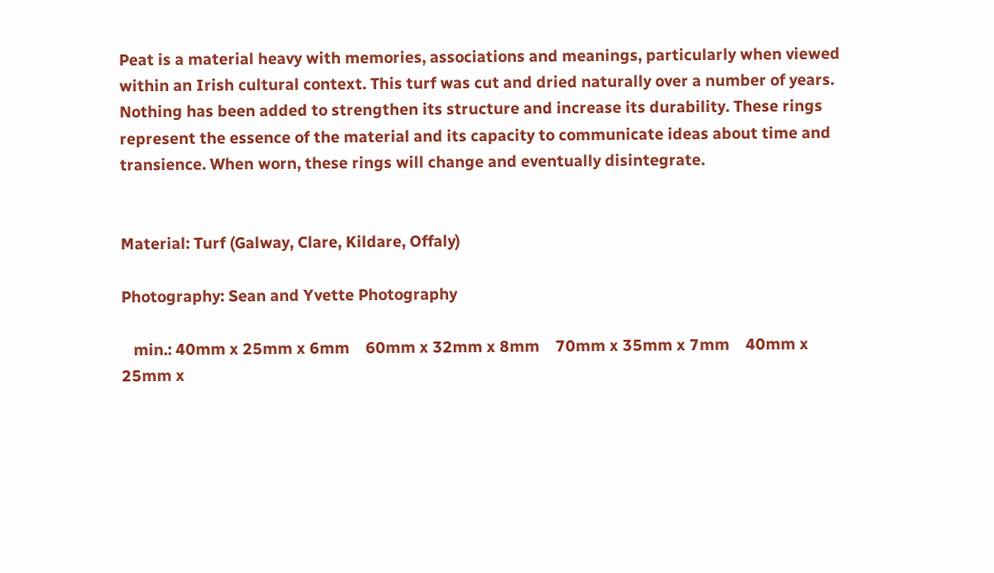Peat is a material heavy with memories, associations and meanings, particularly when viewed within an Irish cultural context. This turf was cut and dried naturally over a number of years. Nothing has been added to strengthen its structure and increase its durability. These rings represent the essence of the material and its capacity to communicate ideas about time and transience. When worn, these rings will change and eventually disintegrate.


Material: Turf (Galway, Clare, Kildare, Offaly)

Photography: Sean and Yvette Photography

   min.: 40mm x 25mm x 6mm    60mm x 32mm x 8mm    70mm x 35mm x 7mm    40mm x 25mm x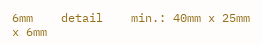6mm    detail    min.: 40mm x 25mm x 6mm